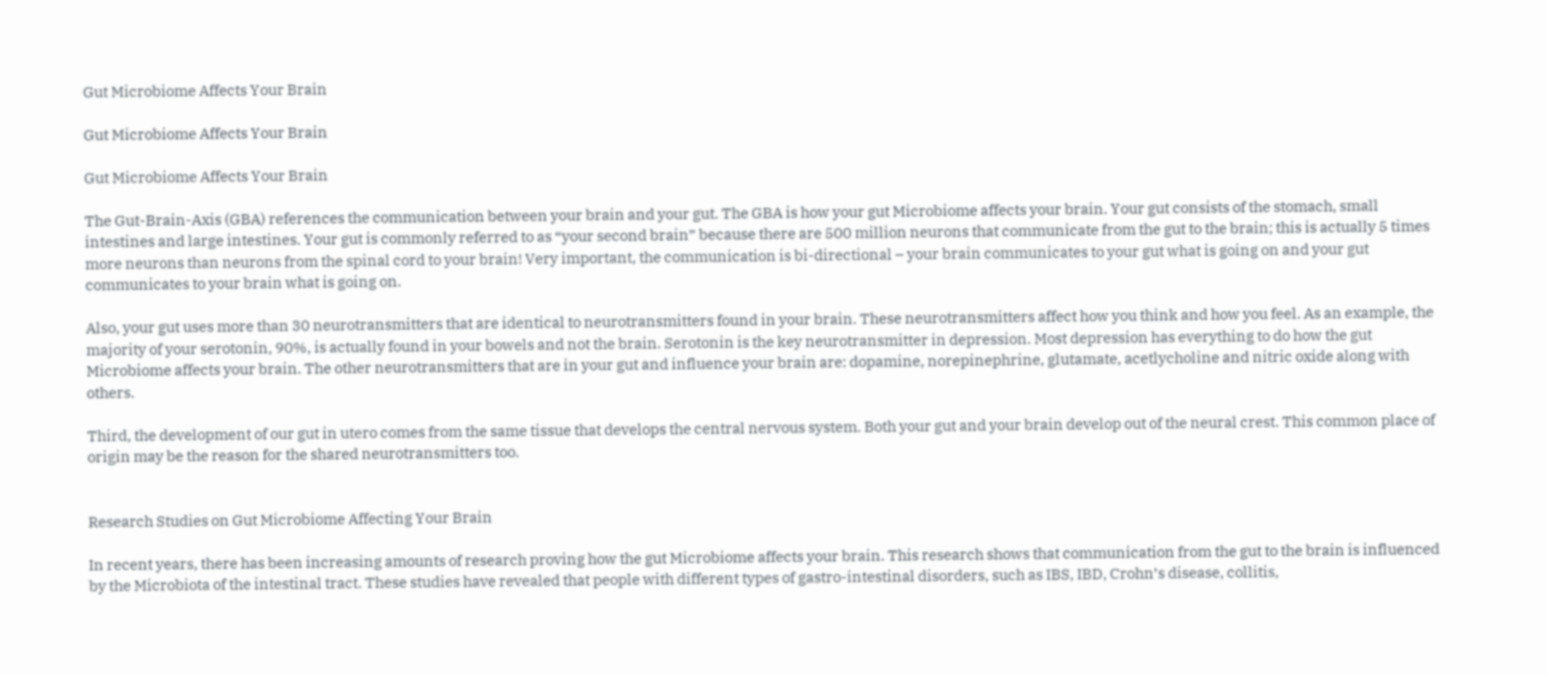Gut Microbiome Affects Your Brain

Gut Microbiome Affects Your Brain

Gut Microbiome Affects Your Brain

The Gut-Brain-Axis (GBA) references the communication between your brain and your gut. The GBA is how your gut Microbiome affects your brain. Your gut consists of the stomach, small intestines and large intestines. Your gut is commonly referred to as “your second brain” because there are 500 million neurons that communicate from the gut to the brain; this is actually 5 times more neurons than neurons from the spinal cord to your brain! Very important, the communication is bi-directional – your brain communicates to your gut what is going on and your gut communicates to your brain what is going on.

Also, your gut uses more than 30 neurotransmitters that are identical to neurotransmitters found in your brain. These neurotransmitters affect how you think and how you feel. As an example, the majority of your serotonin, 90%, is actually found in your bowels and not the brain. Serotonin is the key neurotransmitter in depression. Most depression has everything to do how the gut Microbiome affects your brain. The other neurotransmitters that are in your gut and influence your brain are: dopamine, norepinephrine, glutamate, acetlycholine and nitric oxide along with others.

Third, the development of our gut in utero comes from the same tissue that develops the central nervous system. Both your gut and your brain develop out of the neural crest. This common place of origin may be the reason for the shared neurotransmitters too.


Research Studies on Gut Microbiome Affecting Your Brain

In recent years, there has been increasing amounts of research proving how the gut Microbiome affects your brain. This research shows that communication from the gut to the brain is influenced by the Microbiota of the intestinal tract. These studies have revealed that people with different types of gastro-intestinal disorders, such as IBS, IBD, Crohn’s disease, collitis,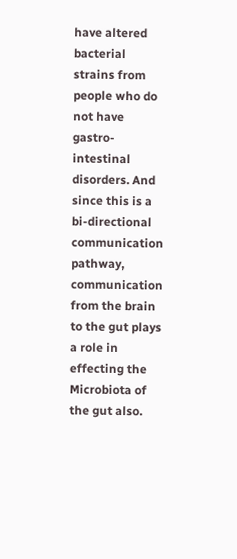have altered bacterial strains from people who do not have gastro-intestinal disorders. And since this is a bi-directional communication pathway, communication from the brain to the gut plays a role in effecting the Microbiota of the gut also.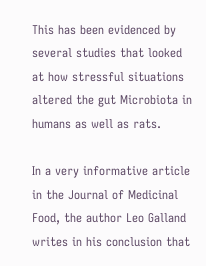This has been evidenced by several studies that looked at how stressful situations altered the gut Microbiota in humans as well as rats.

In a very informative article in the Journal of Medicinal Food, the author Leo Galland writes in his conclusion that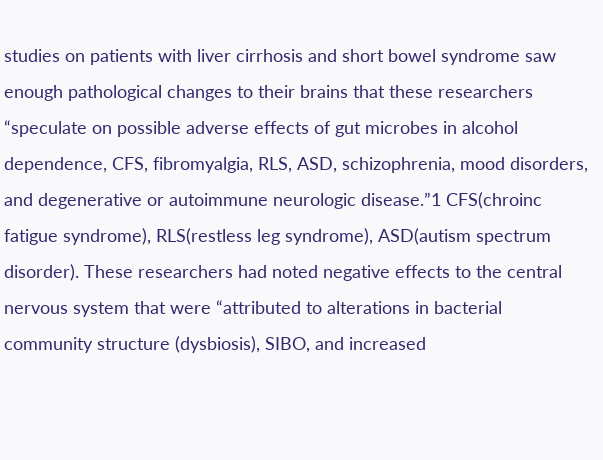studies on patients with liver cirrhosis and short bowel syndrome saw enough pathological changes to their brains that these researchers “speculate on possible adverse effects of gut microbes in alcohol dependence, CFS, fibromyalgia, RLS, ASD, schizophrenia, mood disorders, and degenerative or autoimmune neurologic disease.”1 CFS(chroinc fatigue syndrome), RLS(restless leg syndrome), ASD(autism spectrum disorder). These researchers had noted negative effects to the central nervous system that were “attributed to alterations in bacterial community structure (dysbiosis), SIBO, and increased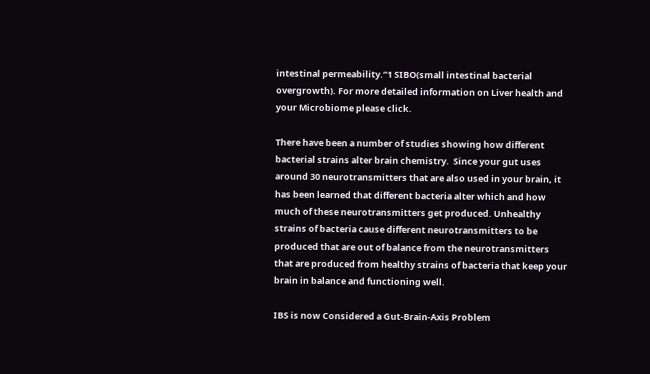intestinal permeability.”1 SIBO(small intestinal bacterial overgrowth). For more detailed information on Liver health and your Microbiome please click.

There have been a number of studies showing how different bacterial strains alter brain chemistry.  Since your gut uses around 30 neurotransmitters that are also used in your brain, it has been learned that different bacteria alter which and how much of these neurotransmitters get produced. Unhealthy strains of bacteria cause different neurotransmitters to be produced that are out of balance from the neurotransmitters that are produced from healthy strains of bacteria that keep your brain in balance and functioning well.

IBS is now Considered a Gut-Brain-Axis Problem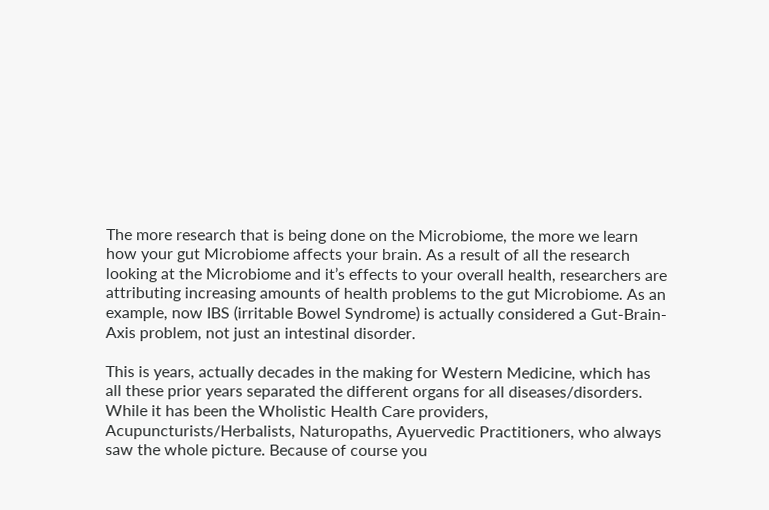The more research that is being done on the Microbiome, the more we learn how your gut Microbiome affects your brain. As a result of all the research looking at the Microbiome and it’s effects to your overall health, researchers are attributing increasing amounts of health problems to the gut Microbiome. As an example, now IBS (irritable Bowel Syndrome) is actually considered a Gut-Brain-Axis problem, not just an intestinal disorder.

This is years, actually decades in the making for Western Medicine, which has all these prior years separated the different organs for all diseases/disorders. While it has been the Wholistic Health Care providers, Acupuncturists/Herbalists, Naturopaths, Ayuervedic Practitioners, who always saw the whole picture. Because of course you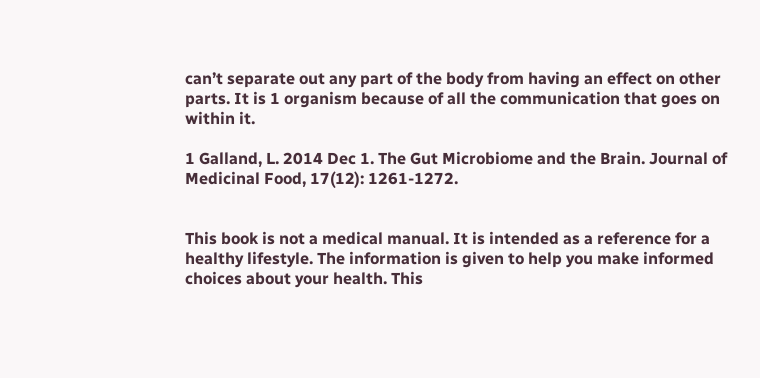can’t separate out any part of the body from having an effect on other parts. It is 1 organism because of all the communication that goes on within it.

1 Galland, L. 2014 Dec 1. The Gut Microbiome and the Brain. Journal of Medicinal Food, 17(12): 1261-1272.


This book is not a medical manual. It is intended as a reference for a healthy lifestyle. The information is given to help you make informed choices about your health. This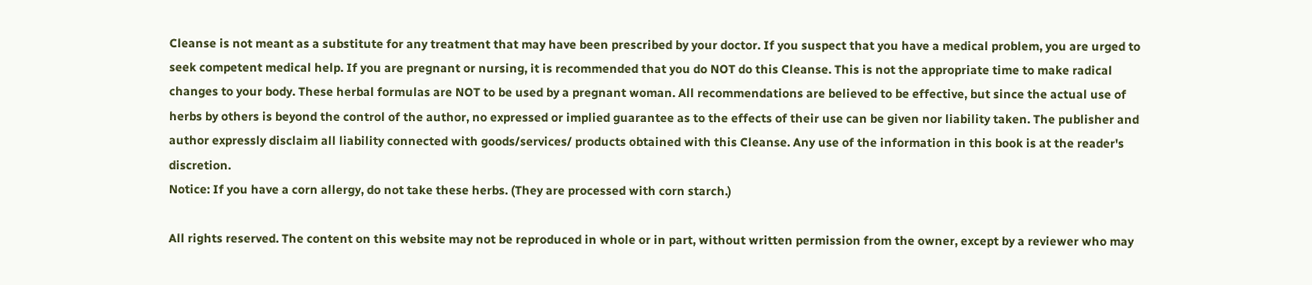Cleanse is not meant as a substitute for any treatment that may have been prescribed by your doctor. If you suspect that you have a medical problem, you are urged to seek competent medical help. If you are pregnant or nursing, it is recommended that you do NOT do this Cleanse. This is not the appropriate time to make radical changes to your body. These herbal formulas are NOT to be used by a pregnant woman. All recommendations are believed to be effective, but since the actual use of herbs by others is beyond the control of the author, no expressed or implied guarantee as to the effects of their use can be given nor liability taken. The publisher and author expressly disclaim all liability connected with goods/services/ products obtained with this Cleanse. Any use of the information in this book is at the reader's discretion.
Notice: If you have a corn allergy, do not take these herbs. (They are processed with corn starch.)

All rights reserved. The content on this website may not be reproduced in whole or in part, without written permission from the owner, except by a reviewer who may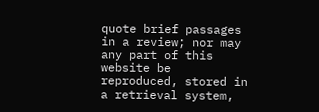quote brief passages in a review; nor may any part of this website be reproduced, stored in a retrieval system,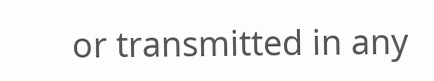or transmitted in any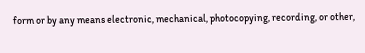form or by any means electronic, mechanical, photocopying, recording, or other,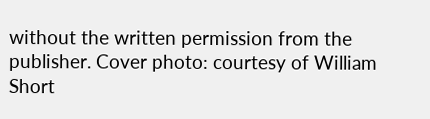without the written permission from the publisher. Cover photo: courtesy of William Short